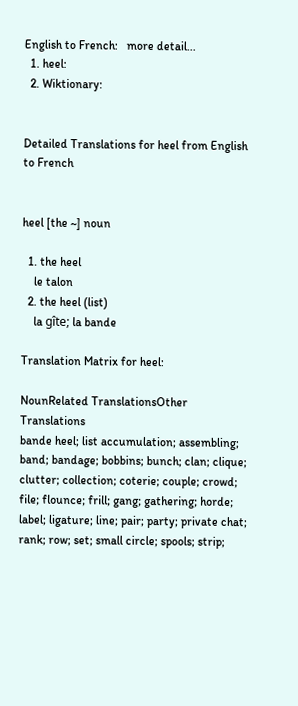English to French:   more detail...
  1. heel:
  2. Wiktionary:


Detailed Translations for heel from English to French


heel [the ~] noun

  1. the heel
    le talon
  2. the heel (list)
    la gîte; la bande

Translation Matrix for heel:

NounRelated TranslationsOther Translations
bande heel; list accumulation; assembling; band; bandage; bobbins; bunch; clan; clique; clutter; collection; coterie; couple; crowd; file; flounce; frill; gang; gathering; horde; label; ligature; line; pair; party; private chat; rank; row; set; small circle; spools; strip;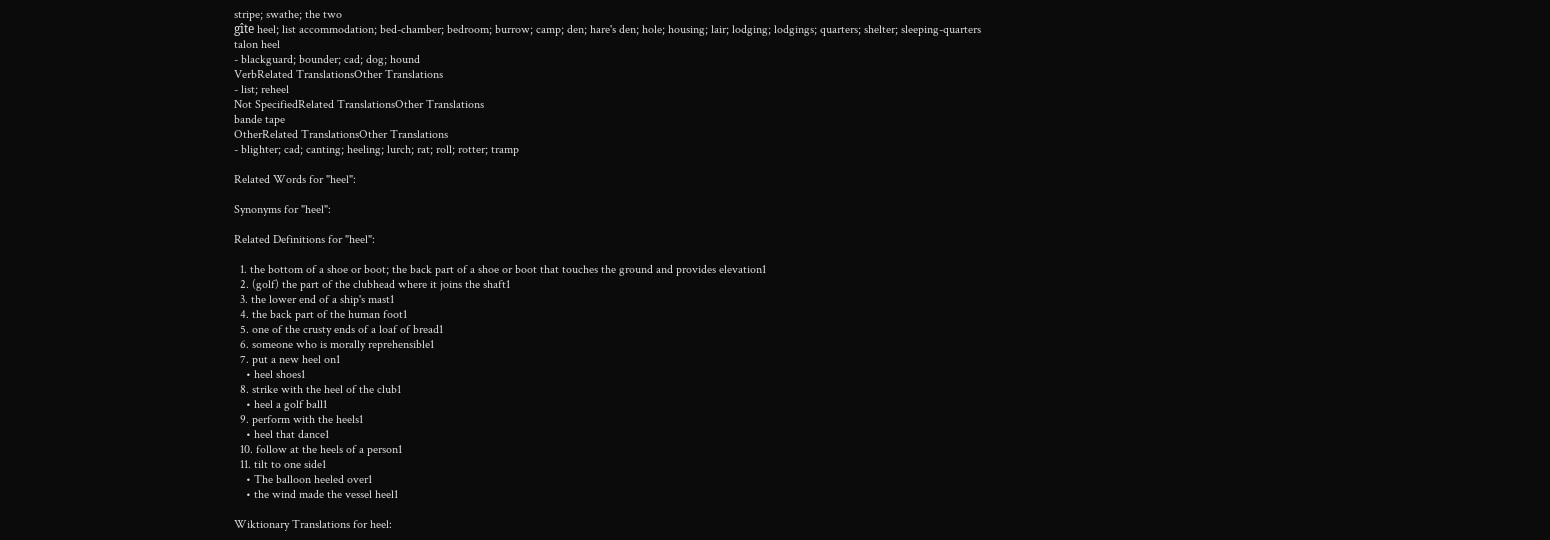stripe; swathe; the two
gîte heel; list accommodation; bed-chamber; bedroom; burrow; camp; den; hare's den; hole; housing; lair; lodging; lodgings; quarters; shelter; sleeping-quarters
talon heel
- blackguard; bounder; cad; dog; hound
VerbRelated TranslationsOther Translations
- list; reheel
Not SpecifiedRelated TranslationsOther Translations
bande tape
OtherRelated TranslationsOther Translations
- blighter; cad; canting; heeling; lurch; rat; roll; rotter; tramp

Related Words for "heel":

Synonyms for "heel":

Related Definitions for "heel":

  1. the bottom of a shoe or boot; the back part of a shoe or boot that touches the ground and provides elevation1
  2. (golf) the part of the clubhead where it joins the shaft1
  3. the lower end of a ship's mast1
  4. the back part of the human foot1
  5. one of the crusty ends of a loaf of bread1
  6. someone who is morally reprehensible1
  7. put a new heel on1
    • heel shoes1
  8. strike with the heel of the club1
    • heel a golf ball1
  9. perform with the heels1
    • heel that dance1
  10. follow at the heels of a person1
  11. tilt to one side1
    • The balloon heeled over1
    • the wind made the vessel heel1

Wiktionary Translations for heel: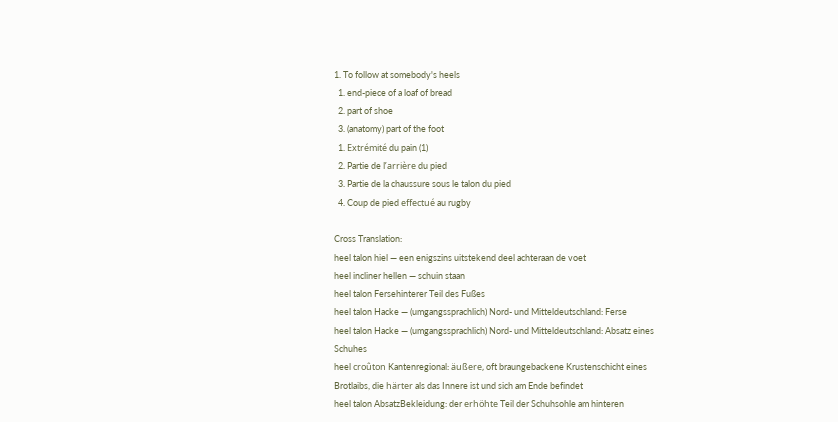1. To follow at somebody's heels
  1. end-piece of a loaf of bread
  2. part of shoe
  3. (anatomy) part of the foot
  1. Extrémité du pain (1)
  2. Partie de l’arrière du pied
  3. Partie de la chaussure sous le talon du pied
  4. Coup de pied effectué au rugby

Cross Translation:
heel talon hiel — een enigszins uitstekend deel achteraan de voet
heel incliner hellen — schuin staan
heel talon Fersehinterer Teil des Fußes
heel talon Hacke — (umgangssprachlich) Nord- und Mitteldeutschland: Ferse
heel talon Hacke — (umgangssprachlich) Nord- und Mitteldeutschland: Absatz eines Schuhes
heel croûton Kantenregional: äußere, oft braungebackene Krustenschicht eines Brotlaibs, die härter als das Innere ist und sich am Ende befindet
heel talon AbsatzBekleidung: der erhöhte Teil der Schuhsohle am hinteren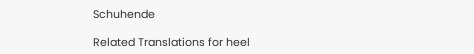Schuhende

Related Translations for heel